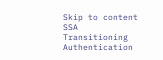Skip to content
SSA Transitioning Authentication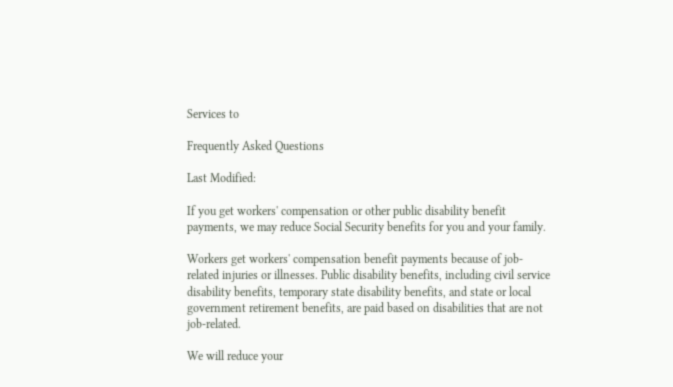Services to

Frequently Asked Questions

Last Modified:

If you get workers' compensation or other public disability benefit payments, we may reduce Social Security benefits for you and your family.

Workers get workers' compensation benefit payments because of job-related injuries or illnesses. Public disability benefits, including civil service disability benefits, temporary state disability benefits, and state or local government retirement benefits, are paid based on disabilities that are not job-related.

We will reduce your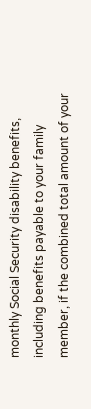monthly Social Security disability benefits, including benefits payable to your family member, if the combined total amount of your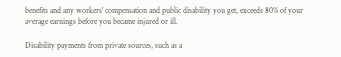benefits and any workers' compensation and public disability you get, exceeds 80% of your average earnings before you became injured or ill.

Disability payments from private sources, such as a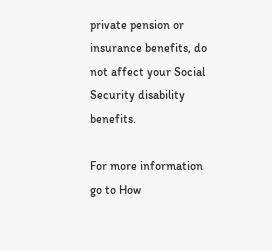private pension or insurance benefits, do not affect your Social Security disability benefits.

For more information go to How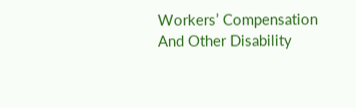Workers’ Compensation And Other Disability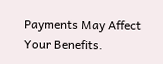Payments May Affect Your Benefits.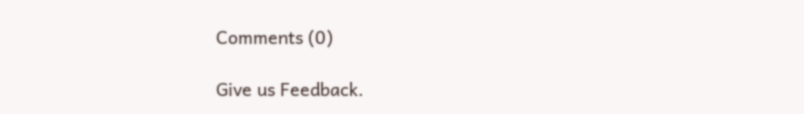Comments (0)

Give us Feedback.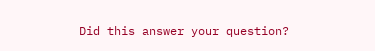Did this answer your question?